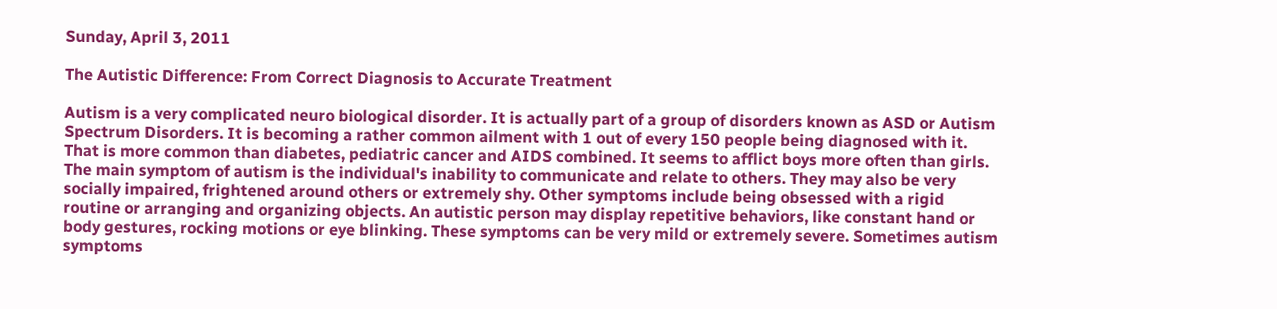Sunday, April 3, 2011

The Autistic Difference: From Correct Diagnosis to Accurate Treatment

Autism is a very complicated neuro biological disorder. It is actually part of a group of disorders known as ASD or Autism Spectrum Disorders. It is becoming a rather common ailment with 1 out of every 150 people being diagnosed with it. That is more common than diabetes, pediatric cancer and AIDS combined. It seems to afflict boys more often than girls. The main symptom of autism is the individual's inability to communicate and relate to others. They may also be very socially impaired, frightened around others or extremely shy. Other symptoms include being obsessed with a rigid routine or arranging and organizing objects. An autistic person may display repetitive behaviors, like constant hand or body gestures, rocking motions or eye blinking. These symptoms can be very mild or extremely severe. Sometimes autism symptoms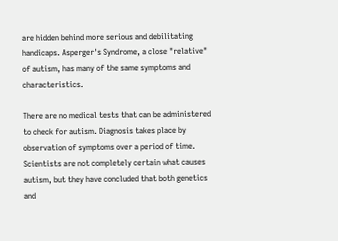are hidden behind more serious and debilitating handicaps. Asperger's Syndrome, a close "relative" of autism, has many of the same symptoms and characteristics.

There are no medical tests that can be administered to check for autism. Diagnosis takes place by observation of symptoms over a period of time. Scientists are not completely certain what causes autism, but they have concluded that both genetics and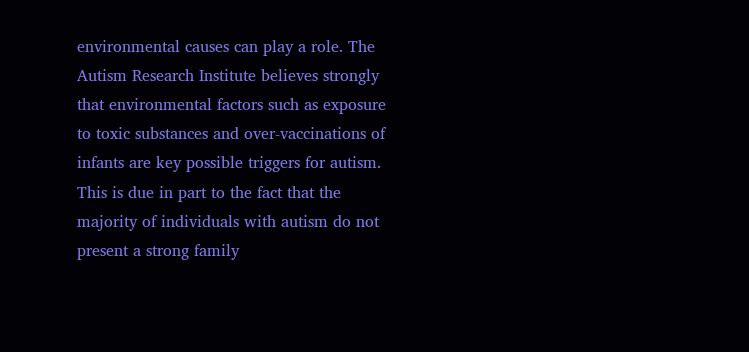environmental causes can play a role. The Autism Research Institute believes strongly that environmental factors such as exposure to toxic substances and over-vaccinations of infants are key possible triggers for autism. This is due in part to the fact that the majority of individuals with autism do not present a strong family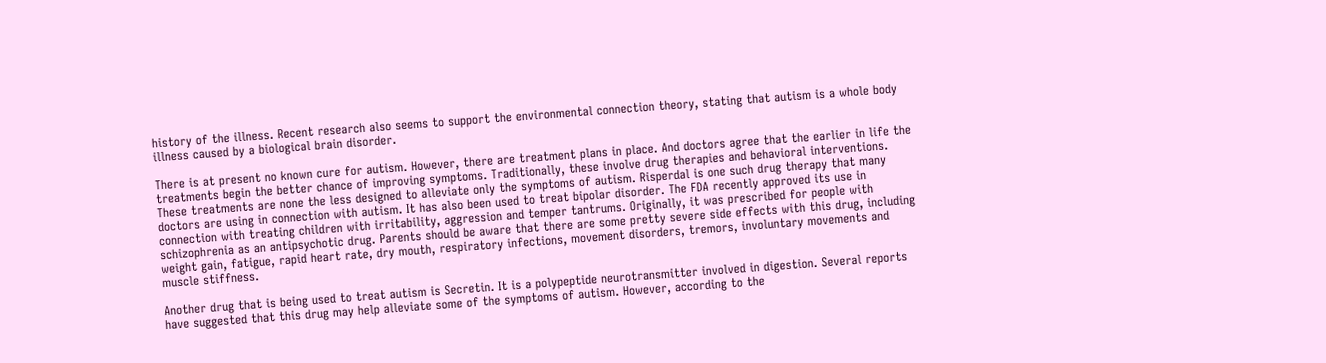history of the illness. Recent research also seems to support the environmental connection theory, stating that autism is a whole body illness caused by a biological brain disorder.

There is at present no known cure for autism. However, there are treatment plans in place. And doctors agree that the earlier in life the treatments begin the better chance of improving symptoms. Traditionally, these involve drug therapies and behavioral interventions. These treatments are none the less designed to alleviate only the symptoms of autism. Risperdal is one such drug therapy that many doctors are using in connection with autism. It has also been used to treat bipolar disorder. The FDA recently approved its use in connection with treating children with irritability, aggression and temper tantrums. Originally, it was prescribed for people with schizophrenia as an antipsychotic drug. Parents should be aware that there are some pretty severe side effects with this drug, including weight gain, fatigue, rapid heart rate, dry mouth, respiratory infections, movement disorders, tremors, involuntary movements and muscle stiffness.

Another drug that is being used to treat autism is Secretin. It is a polypeptide neurotransmitter involved in digestion. Several reports have suggested that this drug may help alleviate some of the symptoms of autism. However, according to the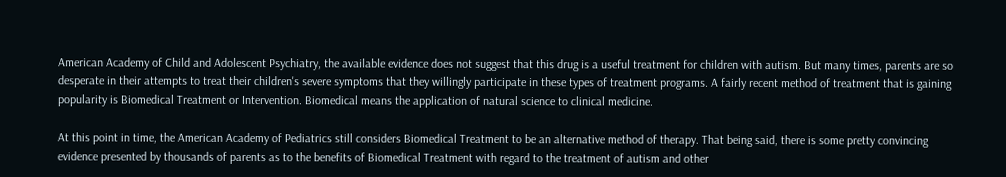American Academy of Child and Adolescent Psychiatry, the available evidence does not suggest that this drug is a useful treatment for children with autism. But many times, parents are so desperate in their attempts to treat their children's severe symptoms that they willingly participate in these types of treatment programs. A fairly recent method of treatment that is gaining popularity is Biomedical Treatment or Intervention. Biomedical means the application of natural science to clinical medicine.

At this point in time, the American Academy of Pediatrics still considers Biomedical Treatment to be an alternative method of therapy. That being said, there is some pretty convincing evidence presented by thousands of parents as to the benefits of Biomedical Treatment with regard to the treatment of autism and other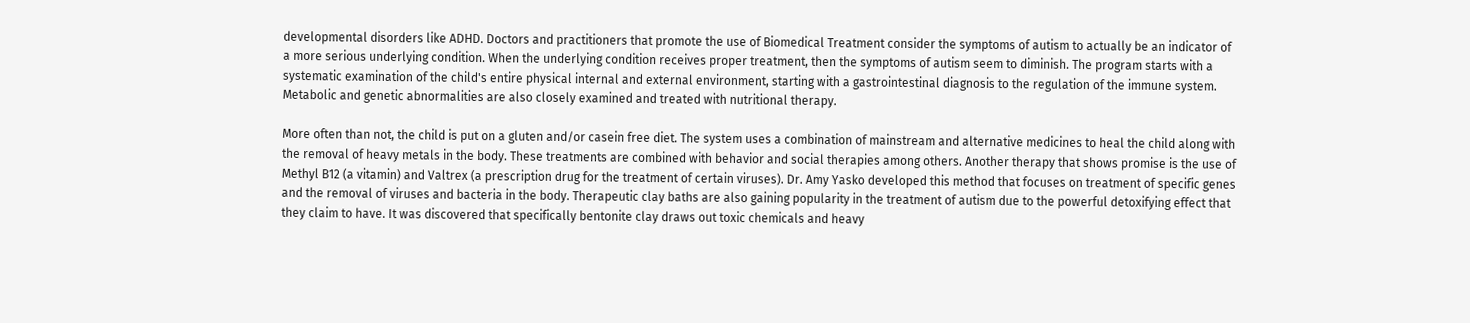developmental disorders like ADHD. Doctors and practitioners that promote the use of Biomedical Treatment consider the symptoms of autism to actually be an indicator of a more serious underlying condition. When the underlying condition receives proper treatment, then the symptoms of autism seem to diminish. The program starts with a systematic examination of the child's entire physical internal and external environment, starting with a gastrointestinal diagnosis to the regulation of the immune system. Metabolic and genetic abnormalities are also closely examined and treated with nutritional therapy.

More often than not, the child is put on a gluten and/or casein free diet. The system uses a combination of mainstream and alternative medicines to heal the child along with the removal of heavy metals in the body. These treatments are combined with behavior and social therapies among others. Another therapy that shows promise is the use of Methyl B12 (a vitamin) and Valtrex (a prescription drug for the treatment of certain viruses). Dr. Amy Yasko developed this method that focuses on treatment of specific genes and the removal of viruses and bacteria in the body. Therapeutic clay baths are also gaining popularity in the treatment of autism due to the powerful detoxifying effect that they claim to have. It was discovered that specifically bentonite clay draws out toxic chemicals and heavy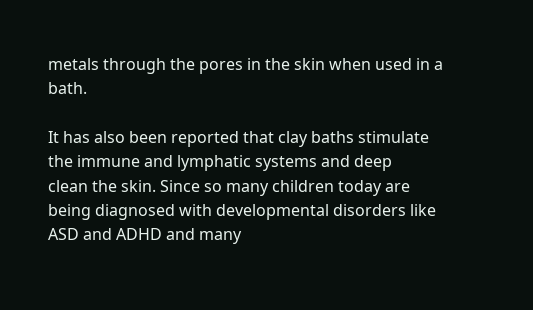metals through the pores in the skin when used in a bath.

It has also been reported that clay baths stimulate the immune and lymphatic systems and deep
clean the skin. Since so many children today are being diagnosed with developmental disorders like ASD and ADHD and many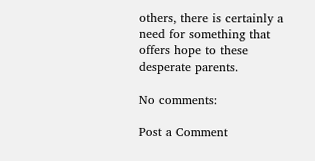others, there is certainly a need for something that offers hope to these desperate parents.

No comments:

Post a Comment